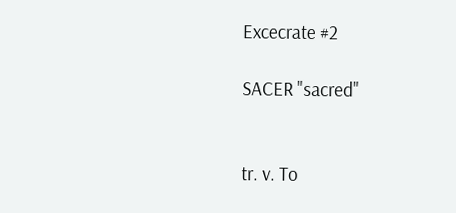Excecrate #2

SACER "sacred"


tr. v. To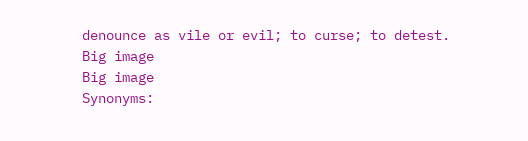denounce as vile or evil; to curse; to detest.
Big image
Big image
Synonyms: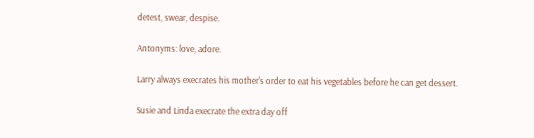detest, swear, despise.

Antonyms: love, adore.

Larry always execrates his mother's order to eat his vegetables before he can get dessert.

Susie and Linda execrate the extra day off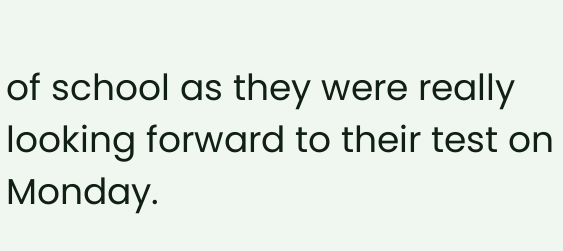of school as they were really looking forward to their test on Monday.